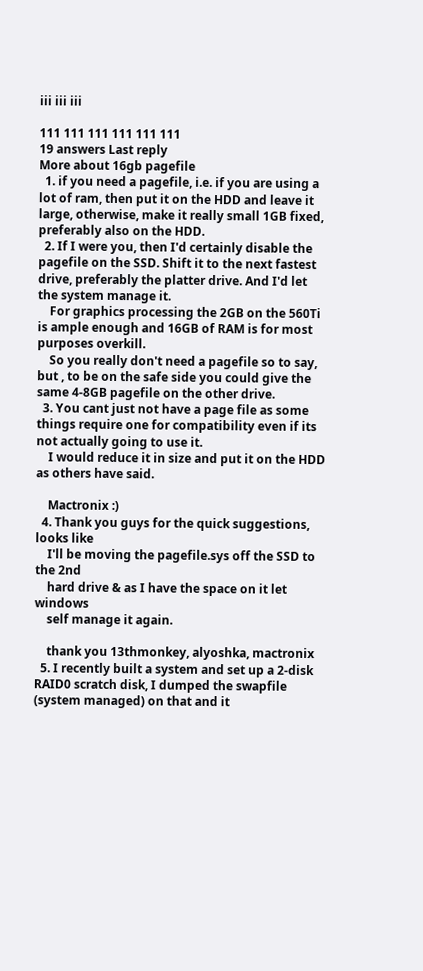iii iii iii

111 111 111 111 111 111
19 answers Last reply
More about 16gb pagefile
  1. if you need a pagefile, i.e. if you are using a lot of ram, then put it on the HDD and leave it large, otherwise, make it really small 1GB fixed, preferably also on the HDD.
  2. If I were you, then I'd certainly disable the pagefile on the SSD. Shift it to the next fastest drive, preferably the platter drive. And I'd let the system manage it.
    For graphics processing the 2GB on the 560Ti is ample enough and 16GB of RAM is for most purposes overkill.
    So you really don't need a pagefile so to say, but , to be on the safe side you could give the same 4-8GB pagefile on the other drive.
  3. You cant just not have a page file as some things require one for compatibility even if its not actually going to use it.
    I would reduce it in size and put it on the HDD as others have said.

    Mactronix :)
  4. Thank you guys for the quick suggestions, looks like
    I'll be moving the pagefile.sys off the SSD to the 2nd
    hard drive & as I have the space on it let windows
    self manage it again.

    thank you 13thmonkey, alyoshka, mactronix
  5. I recently built a system and set up a 2-disk RAID0 scratch disk, I dumped the swapfile (system managed) on that and it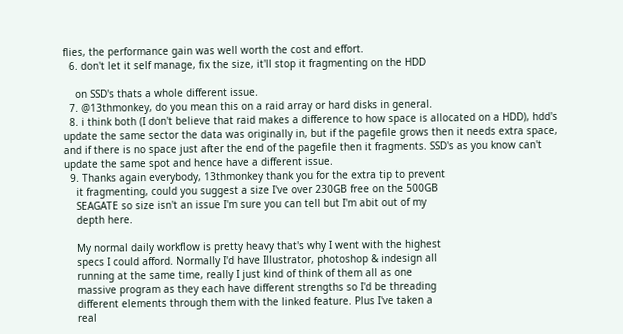flies, the performance gain was well worth the cost and effort.
  6. don't let it self manage, fix the size, it'll stop it fragmenting on the HDD

    on SSD's thats a whole different issue.
  7. @13thmonkey, do you mean this on a raid array or hard disks in general.
  8. i think both (I don't believe that raid makes a difference to how space is allocated on a HDD), hdd's update the same sector the data was originally in, but if the pagefile grows then it needs extra space, and if there is no space just after the end of the pagefile then it fragments. SSD's as you know can't update the same spot and hence have a different issue.
  9. Thanks again everybody, 13thmonkey thank you for the extra tip to prevent
    it fragmenting, could you suggest a size I've over 230GB free on the 500GB
    SEAGATE so size isn't an issue I'm sure you can tell but I'm abit out of my
    depth here.

    My normal daily workflow is pretty heavy that's why I went with the highest
    specs I could afford. Normally I'd have Illustrator, photoshop & indesign all
    running at the same time, really I just kind of think of them all as one
    massive program as they each have different strengths so I'd be threading
    different elements through them with the linked feature. Plus I've taken a
    real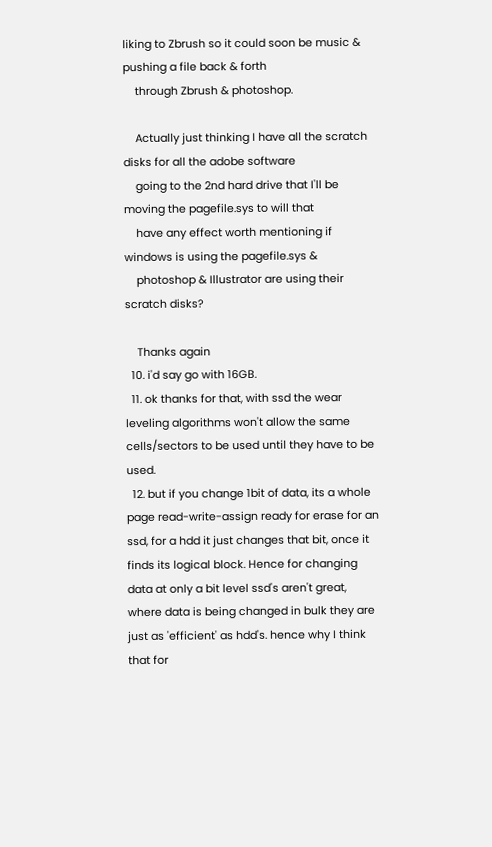liking to Zbrush so it could soon be music & pushing a file back & forth
    through Zbrush & photoshop.

    Actually just thinking I have all the scratch disks for all the adobe software
    going to the 2nd hard drive that I'll be moving the pagefile.sys to will that
    have any effect worth mentioning if windows is using the pagefile.sys &
    photoshop & Illustrator are using their scratch disks?

    Thanks again
  10. i'd say go with 16GB.
  11. ok thanks for that, with ssd the wear leveling algorithms won't allow the same cells/sectors to be used until they have to be used.
  12. but if you change 1bit of data, its a whole page read-write-assign ready for erase for an ssd, for a hdd it just changes that bit, once it finds its logical block. Hence for changing data at only a bit level ssd's aren't great, where data is being changed in bulk they are just as 'efficient' as hdd's. hence why I think that for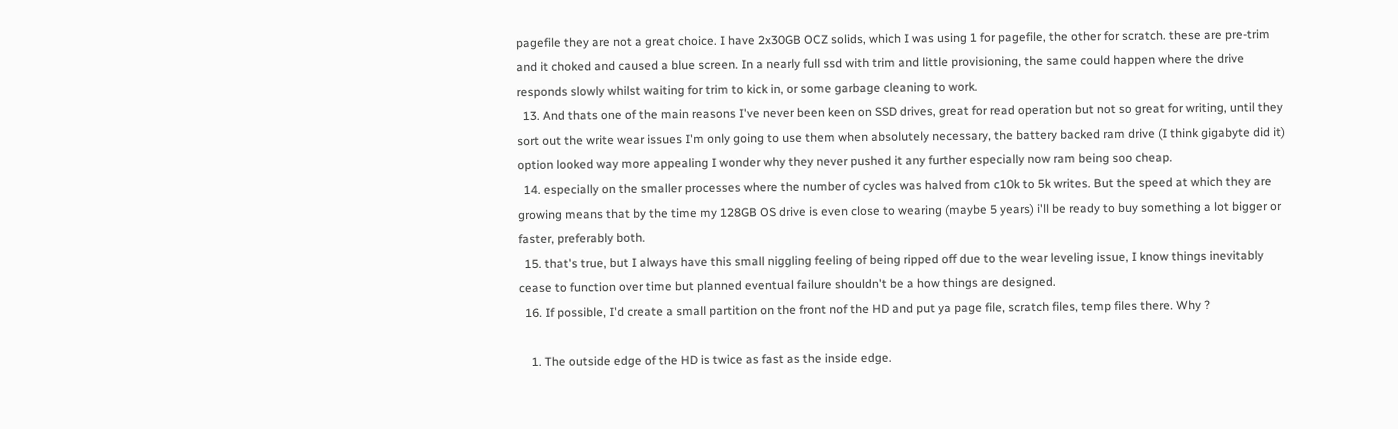pagefile they are not a great choice. I have 2x30GB OCZ solids, which I was using 1 for pagefile, the other for scratch. these are pre-trim and it choked and caused a blue screen. In a nearly full ssd with trim and little provisioning, the same could happen where the drive responds slowly whilst waiting for trim to kick in, or some garbage cleaning to work.
  13. And thats one of the main reasons I've never been keen on SSD drives, great for read operation but not so great for writing, until they sort out the write wear issues I'm only going to use them when absolutely necessary, the battery backed ram drive (I think gigabyte did it) option looked way more appealing I wonder why they never pushed it any further especially now ram being soo cheap.
  14. especially on the smaller processes where the number of cycles was halved from c10k to 5k writes. But the speed at which they are growing means that by the time my 128GB OS drive is even close to wearing (maybe 5 years) i'll be ready to buy something a lot bigger or faster, preferably both.
  15. that's true, but I always have this small niggling feeling of being ripped off due to the wear leveling issue, I know things inevitably cease to function over time but planned eventual failure shouldn't be a how things are designed.
  16. If possible, I'd create a small partition on the front nof the HD and put ya page file, scratch files, temp files there. Why ?

    1. The outside edge of the HD is twice as fast as the inside edge.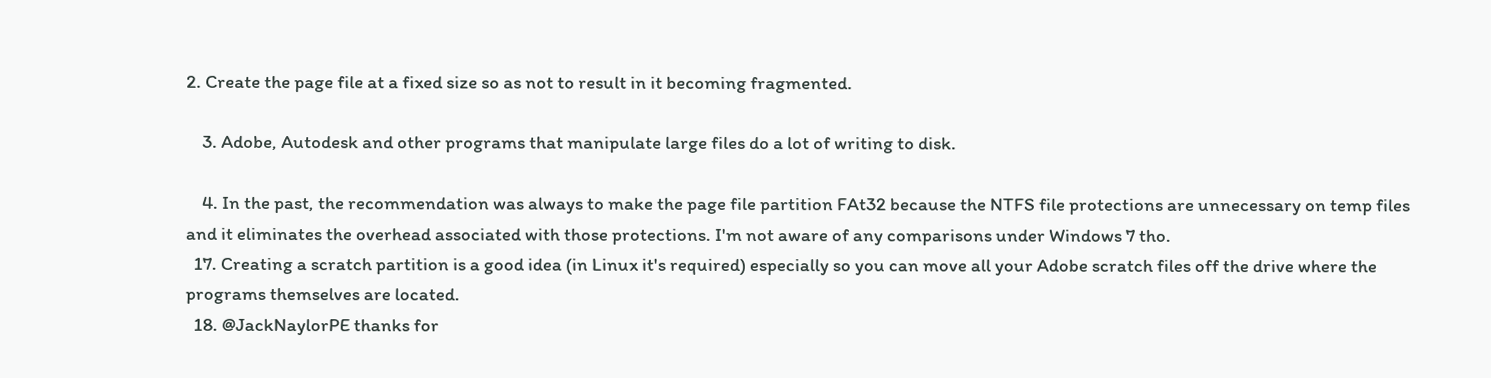2. Create the page file at a fixed size so as not to result in it becoming fragmented.

    3. Adobe, Autodesk and other programs that manipulate large files do a lot of writing to disk.

    4. In the past, the recommendation was always to make the page file partition FAt32 because the NTFS file protections are unnecessary on temp files and it eliminates the overhead associated with those protections. I'm not aware of any comparisons under Windows 7 tho.
  17. Creating a scratch partition is a good idea (in Linux it's required) especially so you can move all your Adobe scratch files off the drive where the programs themselves are located.
  18. @JackNaylorPE thanks for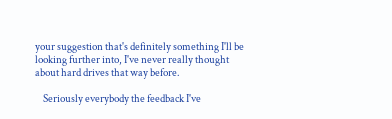your suggestion that's definitely something I'll be looking further into, I've never really thought about hard drives that way before.

    Seriously everybody the feedback I've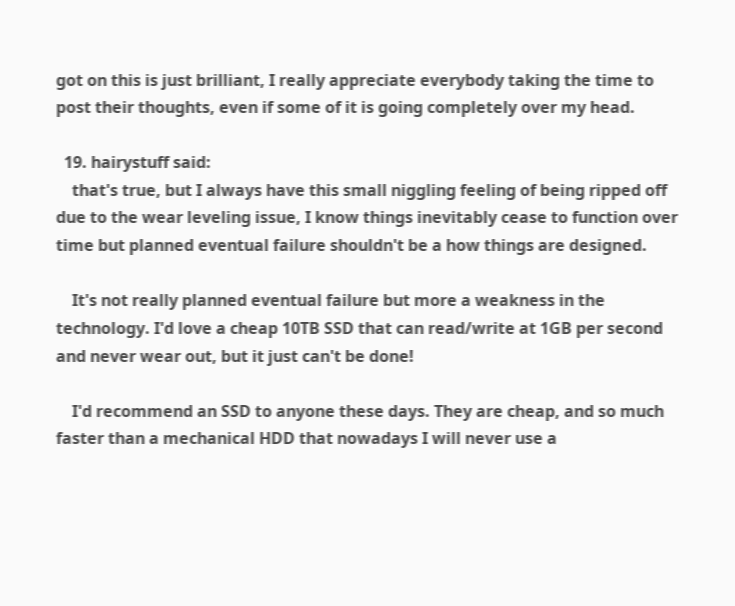got on this is just brilliant, I really appreciate everybody taking the time to post their thoughts, even if some of it is going completely over my head.

  19. hairystuff said:
    that's true, but I always have this small niggling feeling of being ripped off due to the wear leveling issue, I know things inevitably cease to function over time but planned eventual failure shouldn't be a how things are designed.

    It's not really planned eventual failure but more a weakness in the technology. I'd love a cheap 10TB SSD that can read/write at 1GB per second and never wear out, but it just can't be done!

    I'd recommend an SSD to anyone these days. They are cheap, and so much faster than a mechanical HDD that nowadays I will never use a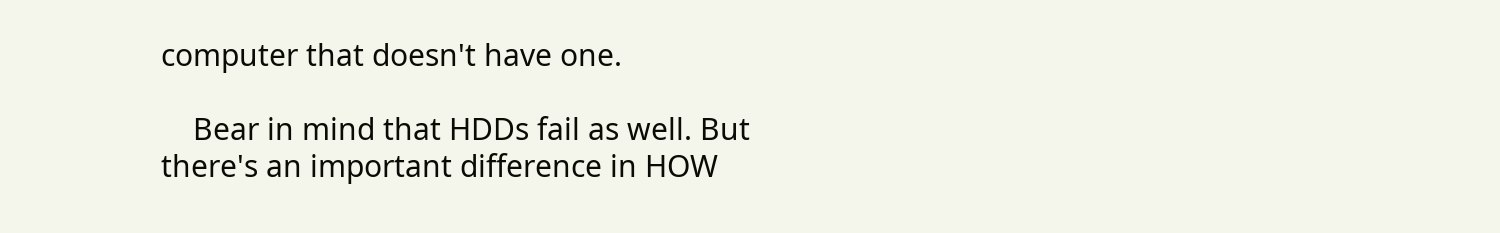computer that doesn't have one.

    Bear in mind that HDDs fail as well. But there's an important difference in HOW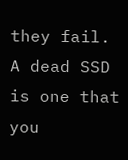they fail. A dead SSD is one that you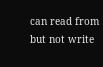can read from but not write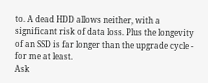to. A dead HDD allows neither, with a significant risk of data loss. Plus the longevity of an SSD is far longer than the upgrade cycle - for me at least.
Ask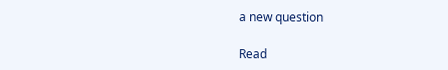a new question

Read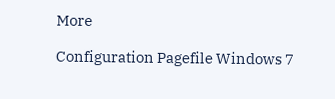More

Configuration Pagefile Windows 7